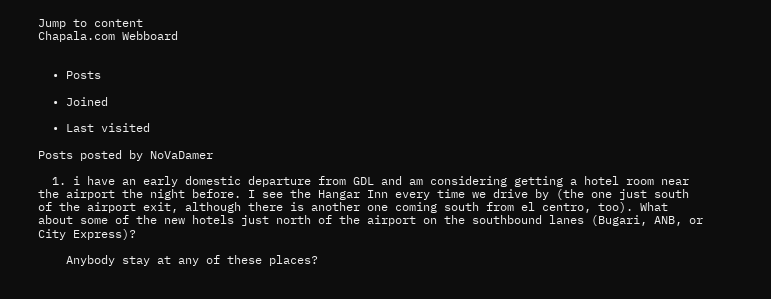Jump to content
Chapala.com Webboard


  • Posts

  • Joined

  • Last visited

Posts posted by NoVaDamer

  1. i have an early domestic departure from GDL and am considering getting a hotel room near the airport the night before. I see the Hangar Inn every time we drive by (the one just south of the airport exit, although there is another one coming south from el centro, too). What about some of the new hotels just north of the airport on the southbound lanes (Bugari, ANB, or City Express)?

    Anybody stay at any of these places?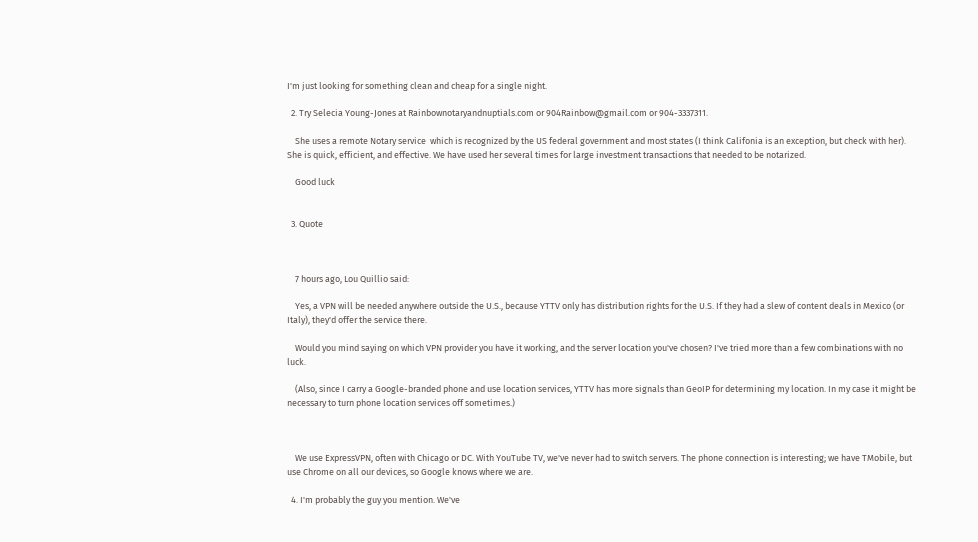I'm just looking for something clean and cheap for a single night.

  2. Try Selecia Young-Jones at Rainbownotaryandnuptials.com or 904Rainbow@gmail.com or 904-3337311.

    She uses a remote Notary service  which is recognized by the US federal government and most states (I think Califonia is an exception, but check with her). She is quick, efficient, and effective. We have used her several times for large investment transactions that needed to be notarized.

    Good luck


  3. Quote



    7 hours ago, Lou Quillio said:

    Yes, a VPN will be needed anywhere outside the U.S., because YTTV only has distribution rights for the U.S. If they had a slew of content deals in Mexico (or Italy), they'd offer the service there.

    Would you mind saying on which VPN provider you have it working, and the server location you've chosen? I've tried more than a few combinations with no luck.

    (Also, since I carry a Google-branded phone and use location services, YTTV has more signals than GeoIP for determining my location. In my case it might be necessary to turn phone location services off sometimes.)



    We use ExpressVPN, often with Chicago or DC. With YouTube TV, we've never had to switch servers. The phone connection is interesting; we have TMobile, but use Chrome on all our devices, so Google knows where we are.

  4. I'm probably the guy you mention. We've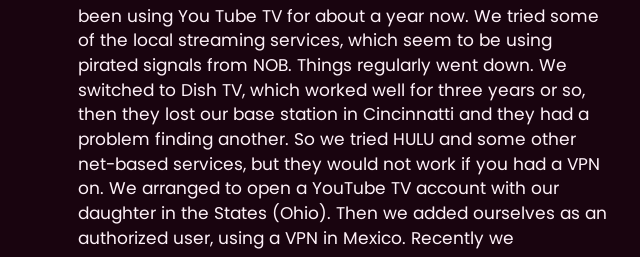been using You Tube TV for about a year now. We tried some of the local streaming services, which seem to be using pirated signals from NOB. Things regularly went down. We switched to Dish TV, which worked well for three years or so, then they lost our base station in Cincinnatti and they had a problem finding another. So we tried HULU and some other net-based services, but they would not work if you had a VPN on. We arranged to open a YouTube TV account with our daughter in the States (Ohio). Then we added ourselves as an authorized user, using a VPN in Mexico. Recently we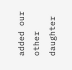added our other daughter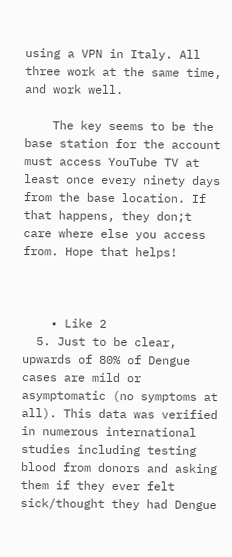using a VPN in Italy. All three work at the same time, and work well.

    The key seems to be the base station for the account must access YouTube TV at least once every ninety days from the base location. If that happens, they don;t care where else you access from. Hope that helps!



    • Like 2
  5. Just to be clear, upwards of 80% of Dengue cases are mild or asymptomatic (no symptoms at all). This data was verified in numerous international studies including testing blood from donors and asking them if they ever felt sick/thought they had Dengue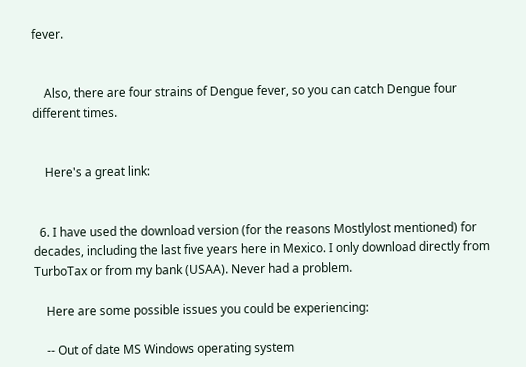fever.


    Also, there are four strains of Dengue fever, so you can catch Dengue four different times.


    Here's a great link:


  6. I have used the download version (for the reasons Mostlylost mentioned) for decades, including the last five years here in Mexico. I only download directly from TurboTax or from my bank (USAA). Never had a problem.

    Here are some possible issues you could be experiencing:

    -- Out of date MS Windows operating system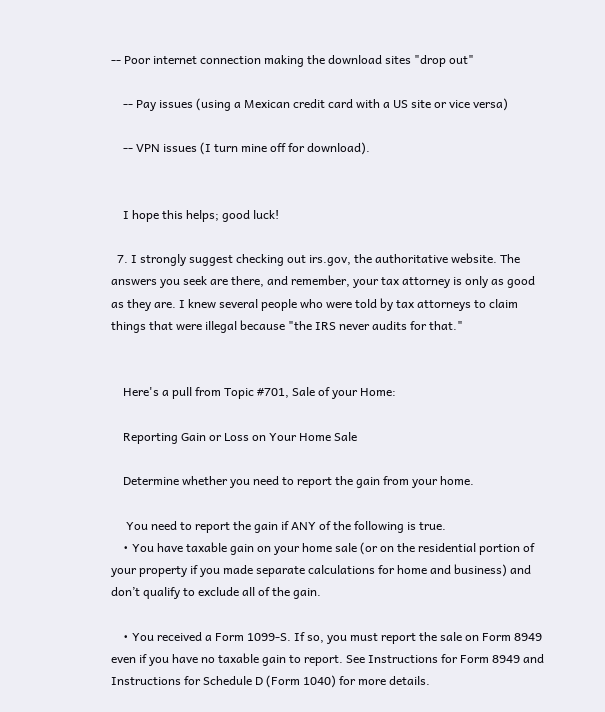-- Poor internet connection making the download sites "drop out"

    -- Pay issues (using a Mexican credit card with a US site or vice versa)

    -- VPN issues (I turn mine off for download).


    I hope this helps; good luck!

  7. I strongly suggest checking out irs.gov, the authoritative website. The answers you seek are there, and remember, your tax attorney is only as good as they are. I knew several people who were told by tax attorneys to claim things that were illegal because "the IRS never audits for that."


    Here's a pull from Topic #701, Sale of your Home:

    Reporting Gain or Loss on Your Home Sale

    Determine whether you need to report the gain from your home.

     You need to report the gain if ANY of the following is true.
    • You have taxable gain on your home sale (or on the residential portion of your property if you made separate calculations for home and business) and don’t qualify to exclude all of the gain.

    • You received a Form 1099-S. If so, you must report the sale on Form 8949 even if you have no taxable gain to report. See Instructions for Form 8949 and Instructions for Schedule D (Form 1040) for more details.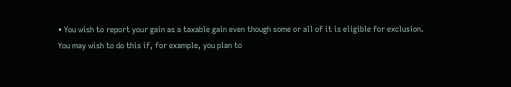• You wish to report your gain as a taxable gain even though some or all of it is eligible for exclusion. You may wish to do this if, for example, you plan to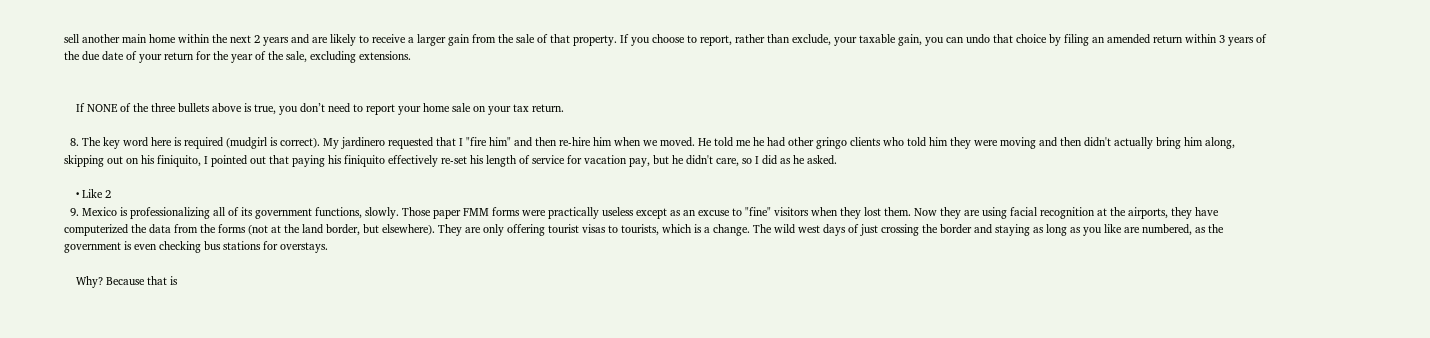sell another main home within the next 2 years and are likely to receive a larger gain from the sale of that property. If you choose to report, rather than exclude, your taxable gain, you can undo that choice by filing an amended return within 3 years of the due date of your return for the year of the sale, excluding extensions.


    If NONE of the three bullets above is true, you don’t need to report your home sale on your tax return.

  8. The key word here is required (mudgirl is correct). My jardinero requested that I "fire him" and then re-hire him when we moved. He told me he had other gringo clients who told him they were moving and then didn't actually bring him along, skipping out on his finiquito, I pointed out that paying his finiquito effectively re-set his length of service for vacation pay, but he didn't care, so I did as he asked.

    • Like 2
  9. Mexico is professionalizing all of its government functions, slowly. Those paper FMM forms were practically useless except as an excuse to "fine" visitors when they lost them. Now they are using facial recognition at the airports, they have computerized the data from the forms (not at the land border, but elsewhere). They are only offering tourist visas to tourists, which is a change. The wild west days of just crossing the border and staying as long as you like are numbered, as the government is even checking bus stations for overstays.

    Why? Because that is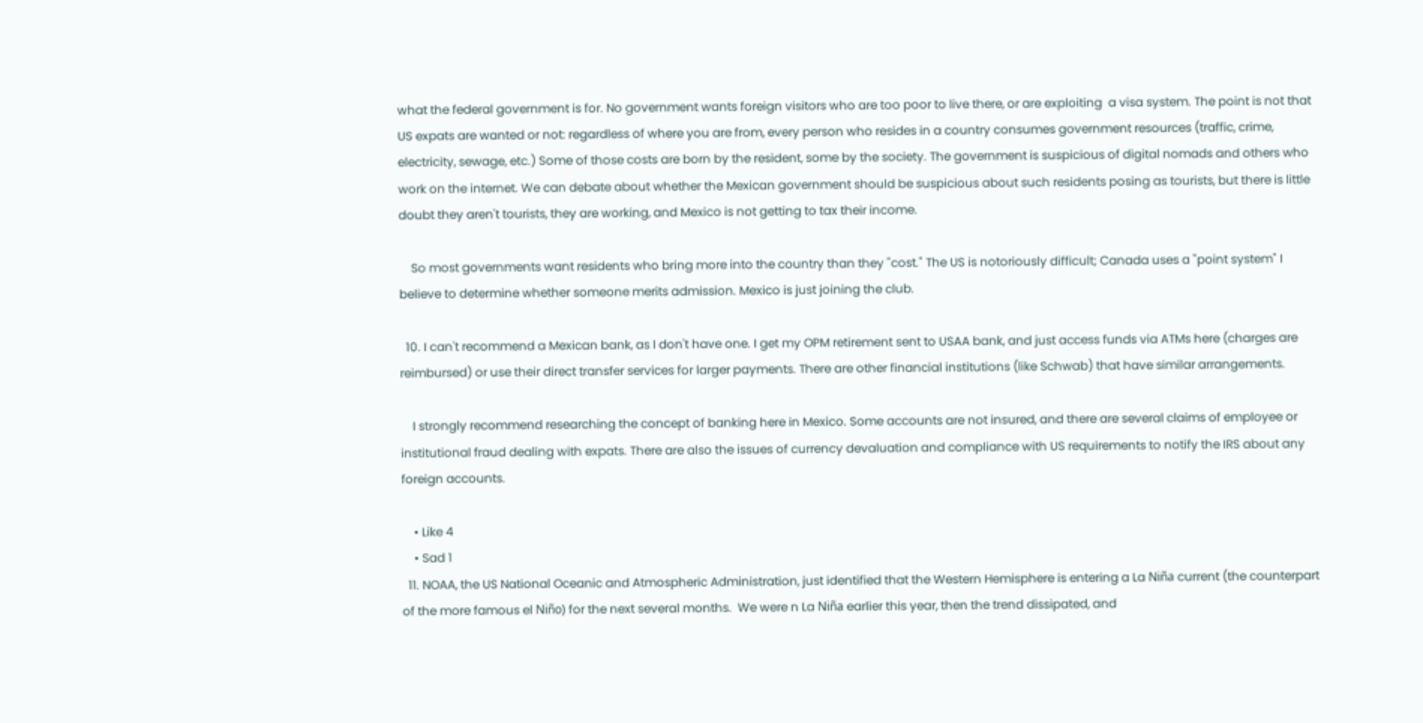what the federal government is for. No government wants foreign visitors who are too poor to live there, or are exploiting  a visa system. The point is not that US expats are wanted or not: regardless of where you are from, every person who resides in a country consumes government resources (traffic, crime, electricity, sewage, etc.) Some of those costs are born by the resident, some by the society. The government is suspicious of digital nomads and others who work on the internet. We can debate about whether the Mexican government should be suspicious about such residents posing as tourists, but there is little doubt they aren't tourists, they are working, and Mexico is not getting to tax their income.

    So most governments want residents who bring more into the country than they "cost." The US is notoriously difficult; Canada uses a "point system" I believe to determine whether someone merits admission. Mexico is just joining the club.

  10. I can't recommend a Mexican bank, as I don't have one. I get my OPM retirement sent to USAA bank, and just access funds via ATMs here (charges are reimbursed) or use their direct transfer services for larger payments. There are other financial institutions (like Schwab) that have similar arrangements.

    I strongly recommend researching the concept of banking here in Mexico. Some accounts are not insured, and there are several claims of employee or institutional fraud dealing with expats. There are also the issues of currency devaluation and compliance with US requirements to notify the IRS about any foreign accounts.

    • Like 4
    • Sad 1
  11. NOAA, the US National Oceanic and Atmospheric Administration, just identified that the Western Hemisphere is entering a La Niña current (the counterpart of the more famous el Niño) for the next several months.  We were n La Niña earlier this year, then the trend dissipated, and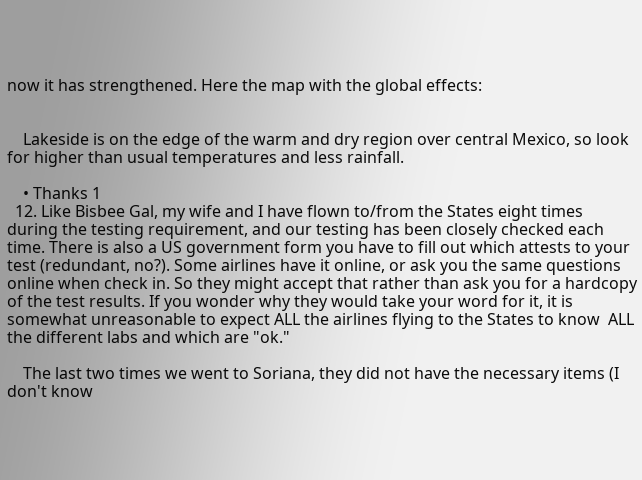now it has strengthened. Here the map with the global effects:


    Lakeside is on the edge of the warm and dry region over central Mexico, so look for higher than usual temperatures and less rainfall.

    • Thanks 1
  12. Like Bisbee Gal, my wife and I have flown to/from the States eight times during the testing requirement, and our testing has been closely checked each time. There is also a US government form you have to fill out which attests to your test (redundant, no?). Some airlines have it online, or ask you the same questions online when check in. So they might accept that rather than ask you for a hardcopy of the test results. If you wonder why they would take your word for it, it is somewhat unreasonable to expect ALL the airlines flying to the States to know  ALL the different labs and which are "ok."

    The last two times we went to Soriana, they did not have the necessary items (I don't know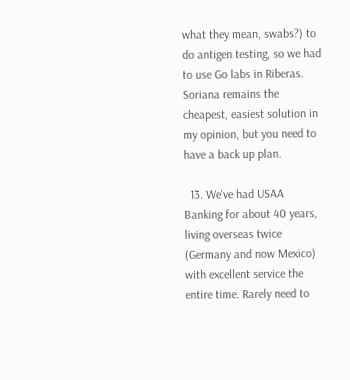what they mean, swabs?) to do antigen testing, so we had to use Go labs in Riberas. Soriana remains the cheapest, easiest solution in my opinion, but you need to have a back up plan.

  13. We've had USAA Banking for about 40 years, living overseas twice (Germany and now Mexico) with excellent service the entire time. Rarely need to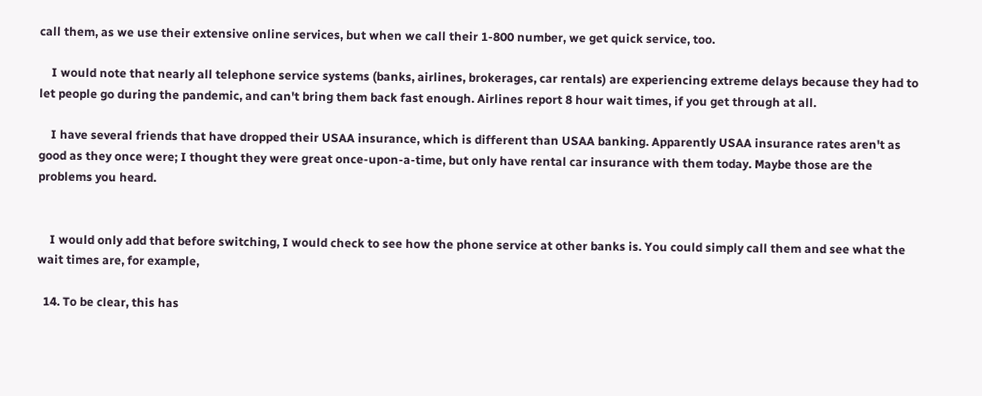call them, as we use their extensive online services, but when we call their 1-800 number, we get quick service, too.

    I would note that nearly all telephone service systems (banks, airlines, brokerages, car rentals) are experiencing extreme delays because they had to let people go during the pandemic, and can't bring them back fast enough. Airlines report 8 hour wait times, if you get through at all.

    I have several friends that have dropped their USAA insurance, which is different than USAA banking. Apparently USAA insurance rates aren't as good as they once were; I thought they were great once-upon-a-time, but only have rental car insurance with them today. Maybe those are the problems you heard.


    I would only add that before switching, I would check to see how the phone service at other banks is. You could simply call them and see what the wait times are, for example,

  14. To be clear, this has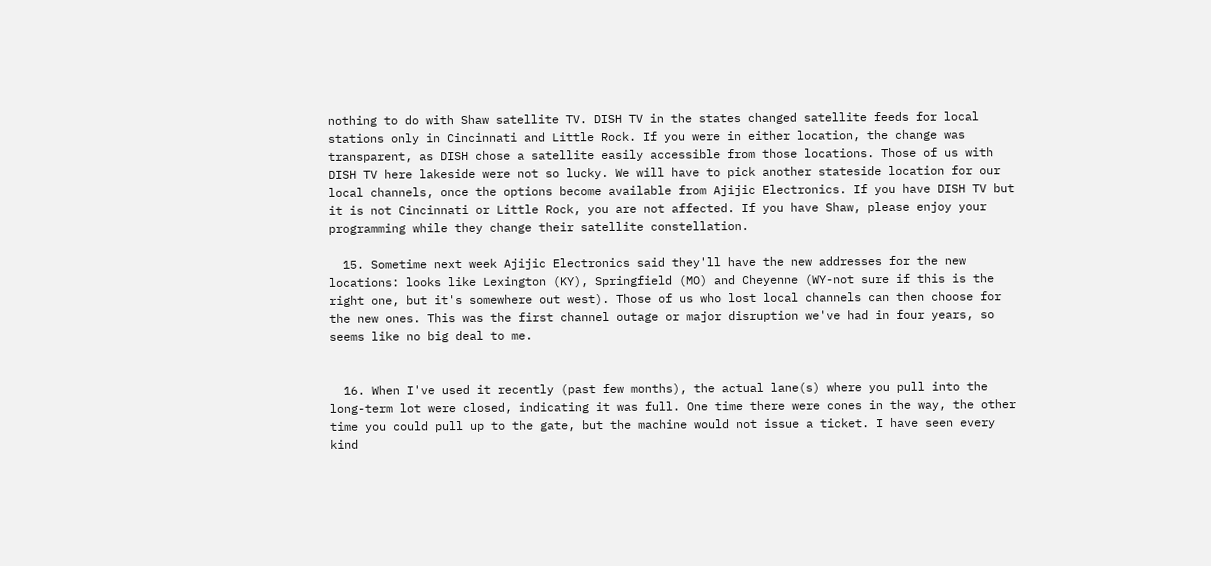nothing to do with Shaw satellite TV. DISH TV in the states changed satellite feeds for local stations only in Cincinnati and Little Rock. If you were in either location, the change was transparent, as DISH chose a satellite easily accessible from those locations. Those of us with DISH TV here lakeside were not so lucky. We will have to pick another stateside location for our local channels, once the options become available from Ajijic Electronics. If you have DISH TV but it is not Cincinnati or Little Rock, you are not affected. If you have Shaw, please enjoy your programming while they change their satellite constellation.

  15. Sometime next week Ajijic Electronics said they'll have the new addresses for the new locations: looks like Lexington (KY), Springfield (MO) and Cheyenne (WY-not sure if this is the right one, but it's somewhere out west). Those of us who lost local channels can then choose for the new ones. This was the first channel outage or major disruption we've had in four years, so seems like no big deal to me.


  16. When I've used it recently (past few months), the actual lane(s) where you pull into the long-term lot were closed, indicating it was full. One time there were cones in the way, the other time you could pull up to the gate, but the machine would not issue a ticket. I have seen every kind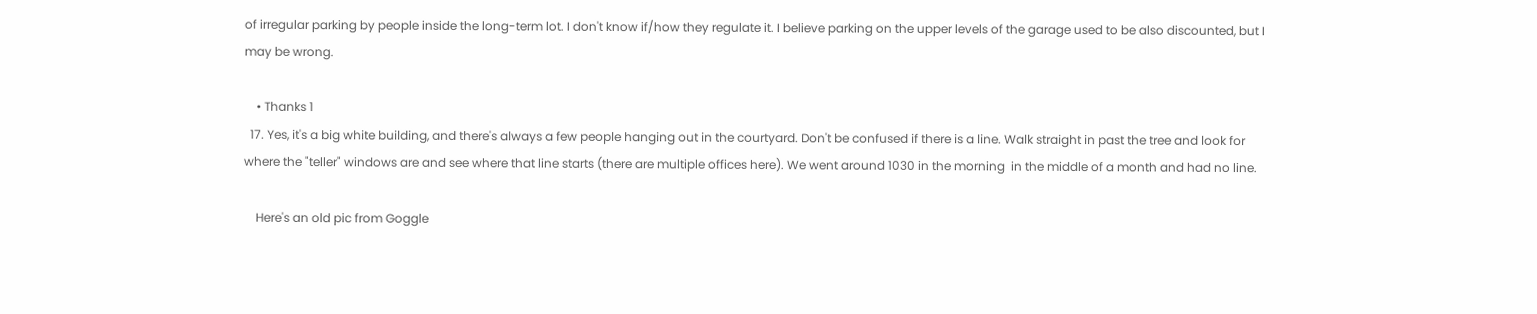of irregular parking by people inside the long-term lot. I don't know if/how they regulate it. I believe parking on the upper levels of the garage used to be also discounted, but I may be wrong.

    • Thanks 1
  17. Yes, it's a big white building, and there's always a few people hanging out in the courtyard. Don't be confused if there is a line. Walk straight in past the tree and look for where the "teller" windows are and see where that line starts (there are multiple offices here). We went around 1030 in the morning  in the middle of a month and had no line.

    Here's an old pic from Goggle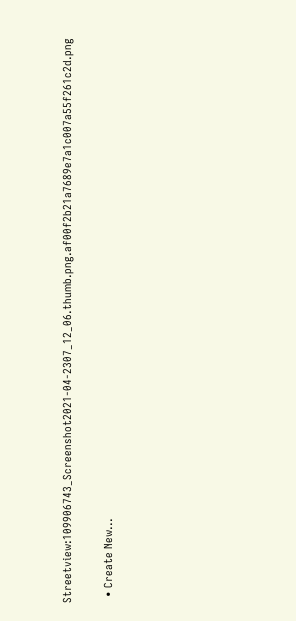Streetview:109906743_Screenshot2021-04-2307_12_06.thumb.png.af00f2b21a7689e7a1c007a55f261c2d.png

  • Create New...